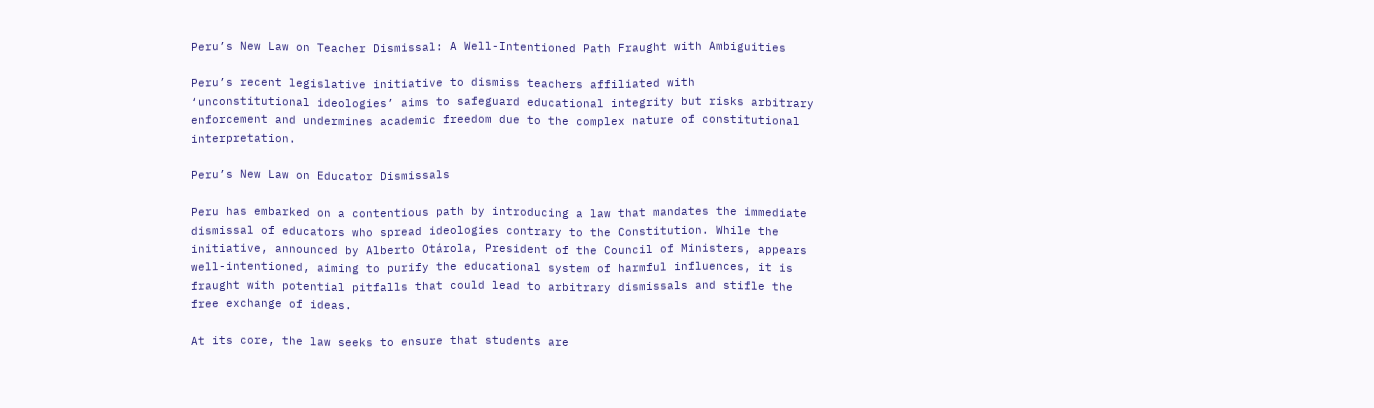Peru’s New Law on Teacher Dismissal: A Well-Intentioned Path Fraught with Ambiguities

Peru’s recent legislative initiative to dismiss teachers affiliated with ‘unconstitutional ideologies’ aims to safeguard educational integrity but risks arbitrary enforcement and undermines academic freedom due to the complex nature of constitutional interpretation.

Peru’s New Law on Educator Dismissals

Peru has embarked on a contentious path by introducing a law that mandates the immediate dismissal of educators who spread ideologies contrary to the Constitution. While the initiative, announced by Alberto Otárola, President of the Council of Ministers, appears well-intentioned, aiming to purify the educational system of harmful influences, it is fraught with potential pitfalls that could lead to arbitrary dismissals and stifle the free exchange of ideas.

At its core, the law seeks to ensure that students are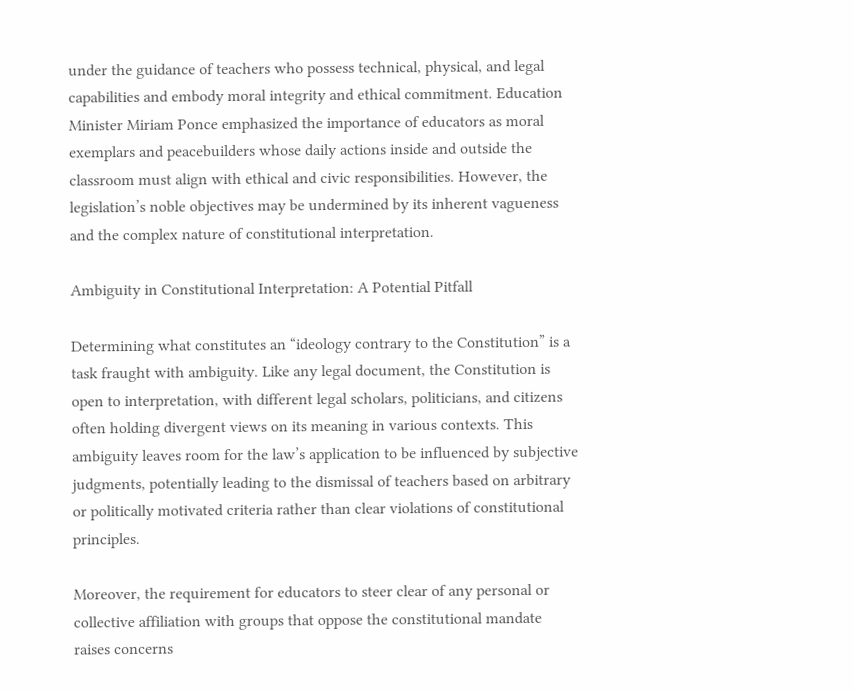under the guidance of teachers who possess technical, physical, and legal capabilities and embody moral integrity and ethical commitment. Education Minister Miriam Ponce emphasized the importance of educators as moral exemplars and peacebuilders whose daily actions inside and outside the classroom must align with ethical and civic responsibilities. However, the legislation’s noble objectives may be undermined by its inherent vagueness and the complex nature of constitutional interpretation.

Ambiguity in Constitutional Interpretation: A Potential Pitfall

Determining what constitutes an “ideology contrary to the Constitution” is a task fraught with ambiguity. Like any legal document, the Constitution is open to interpretation, with different legal scholars, politicians, and citizens often holding divergent views on its meaning in various contexts. This ambiguity leaves room for the law’s application to be influenced by subjective judgments, potentially leading to the dismissal of teachers based on arbitrary or politically motivated criteria rather than clear violations of constitutional principles.

Moreover, the requirement for educators to steer clear of any personal or collective affiliation with groups that oppose the constitutional mandate raises concerns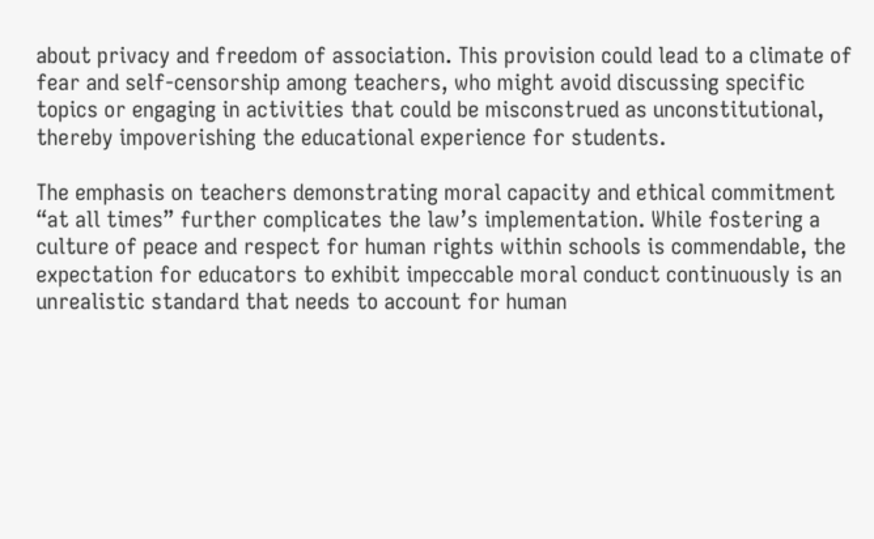about privacy and freedom of association. This provision could lead to a climate of fear and self-censorship among teachers, who might avoid discussing specific topics or engaging in activities that could be misconstrued as unconstitutional, thereby impoverishing the educational experience for students.

The emphasis on teachers demonstrating moral capacity and ethical commitment “at all times” further complicates the law’s implementation. While fostering a culture of peace and respect for human rights within schools is commendable, the expectation for educators to exhibit impeccable moral conduct continuously is an unrealistic standard that needs to account for human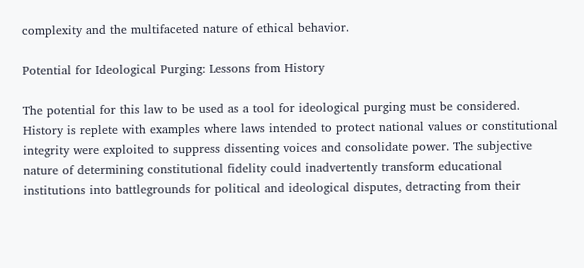complexity and the multifaceted nature of ethical behavior.

Potential for Ideological Purging: Lessons from History

The potential for this law to be used as a tool for ideological purging must be considered. History is replete with examples where laws intended to protect national values or constitutional integrity were exploited to suppress dissenting voices and consolidate power. The subjective nature of determining constitutional fidelity could inadvertently transform educational institutions into battlegrounds for political and ideological disputes, detracting from their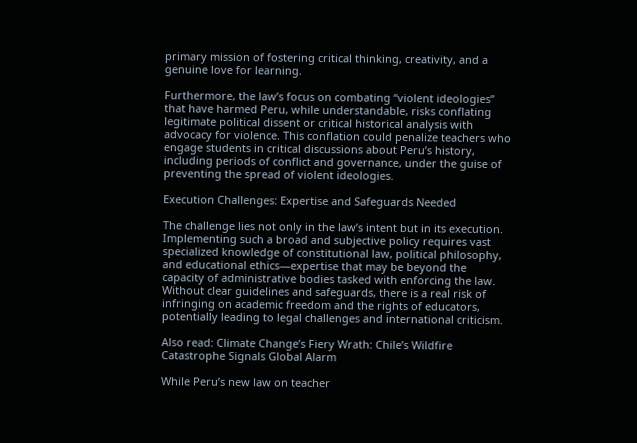primary mission of fostering critical thinking, creativity, and a genuine love for learning.

Furthermore, the law’s focus on combating “violent ideologies” that have harmed Peru, while understandable, risks conflating legitimate political dissent or critical historical analysis with advocacy for violence. This conflation could penalize teachers who engage students in critical discussions about Peru’s history, including periods of conflict and governance, under the guise of preventing the spread of violent ideologies.

Execution Challenges: Expertise and Safeguards Needed

The challenge lies not only in the law’s intent but in its execution. Implementing such a broad and subjective policy requires vast specialized knowledge of constitutional law, political philosophy, and educational ethics—expertise that may be beyond the capacity of administrative bodies tasked with enforcing the law. Without clear guidelines and safeguards, there is a real risk of infringing on academic freedom and the rights of educators, potentially leading to legal challenges and international criticism.

Also read: Climate Change’s Fiery Wrath: Chile’s Wildfire Catastrophe Signals Global Alarm

While Peru’s new law on teacher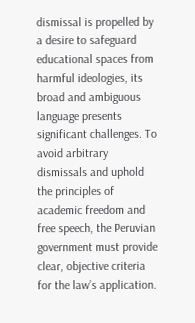dismissal is propelled by a desire to safeguard educational spaces from harmful ideologies, its broad and ambiguous language presents significant challenges. To avoid arbitrary dismissals and uphold the principles of academic freedom and free speech, the Peruvian government must provide clear, objective criteria for the law’s application.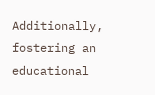Additionally, fostering an educational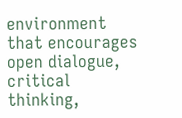environment that encourages open dialogue, critical thinking,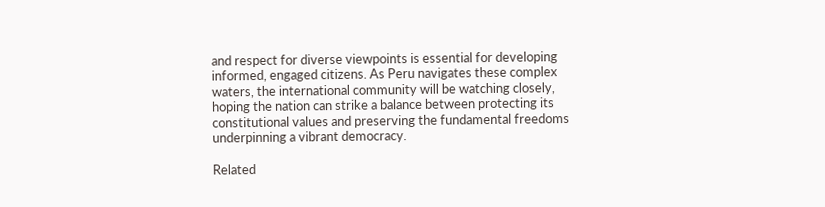and respect for diverse viewpoints is essential for developing informed, engaged citizens. As Peru navigates these complex waters, the international community will be watching closely, hoping the nation can strike a balance between protecting its constitutional values and preserving the fundamental freedoms underpinning a vibrant democracy.

Related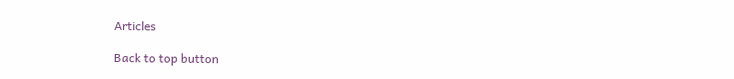Articles

Back to top button